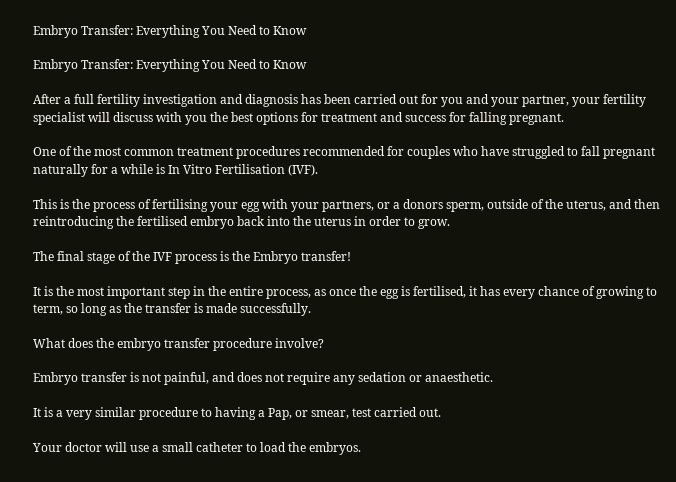Embryo Transfer: Everything You Need to Know

Embryo Transfer: Everything You Need to Know

After a full fertility investigation and diagnosis has been carried out for you and your partner, your fertility specialist will discuss with you the best options for treatment and success for falling pregnant.

One of the most common treatment procedures recommended for couples who have struggled to fall pregnant naturally for a while is In Vitro Fertilisation (IVF).

This is the process of fertilising your egg with your partners, or a donors sperm, outside of the uterus, and then reintroducing the fertilised embryo back into the uterus in order to grow.

The final stage of the IVF process is the Embryo transfer!

It is the most important step in the entire process, as once the egg is fertilised, it has every chance of growing to term, so long as the transfer is made successfully.

What does the embryo transfer procedure involve?

Embryo transfer is not painful, and does not require any sedation or anaesthetic.

It is a very similar procedure to having a Pap, or smear, test carried out.

Your doctor will use a small catheter to load the embryos.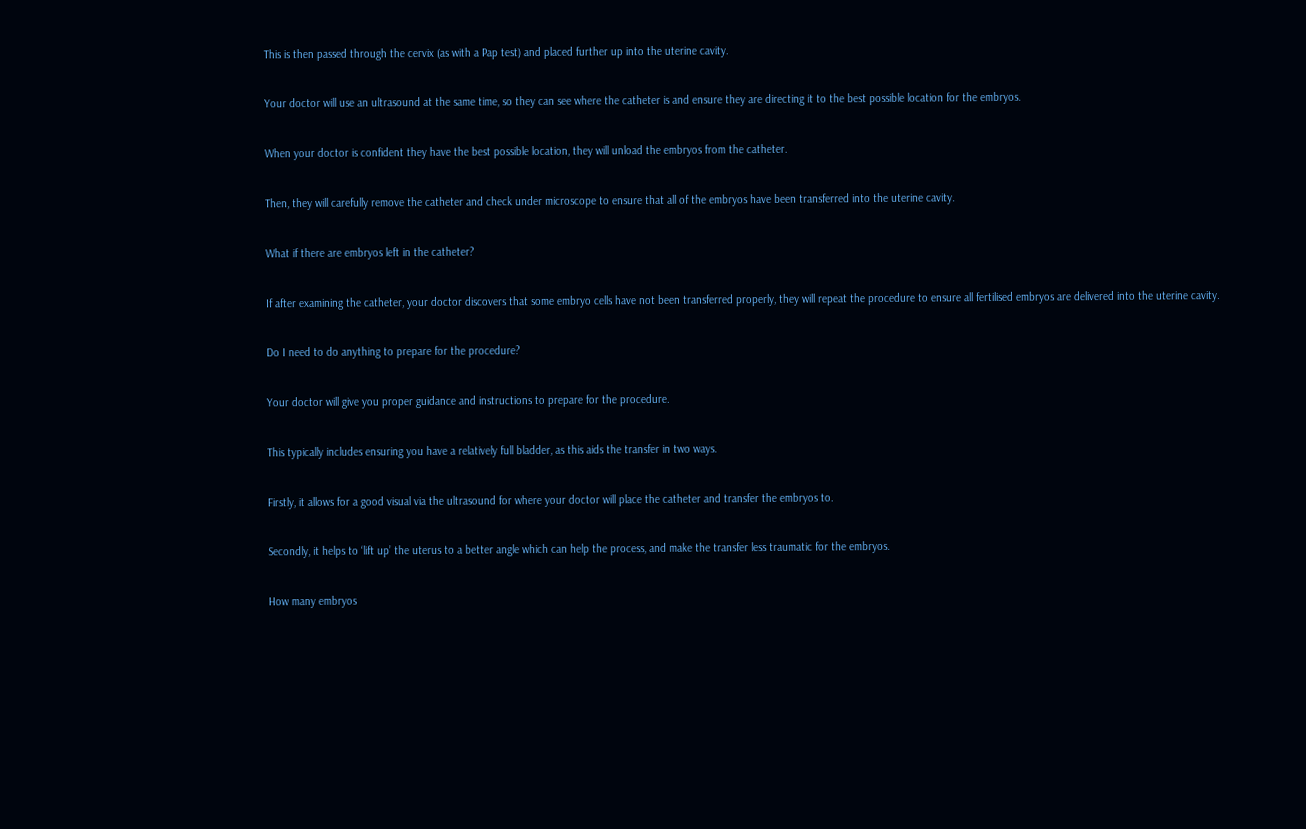This is then passed through the cervix (as with a Pap test) and placed further up into the uterine cavity.

Your doctor will use an ultrasound at the same time, so they can see where the catheter is and ensure they are directing it to the best possible location for the embryos.

When your doctor is confident they have the best possible location, they will unload the embryos from the catheter.

Then, they will carefully remove the catheter and check under microscope to ensure that all of the embryos have been transferred into the uterine cavity.

What if there are embryos left in the catheter?

If after examining the catheter, your doctor discovers that some embryo cells have not been transferred properly, they will repeat the procedure to ensure all fertilised embryos are delivered into the uterine cavity.

Do I need to do anything to prepare for the procedure?

Your doctor will give you proper guidance and instructions to prepare for the procedure.

This typically includes ensuring you have a relatively full bladder, as this aids the transfer in two ways.

Firstly, it allows for a good visual via the ultrasound for where your doctor will place the catheter and transfer the embryos to.

Secondly, it helps to ‘lift up’ the uterus to a better angle which can help the process, and make the transfer less traumatic for the embryos.

How many embryos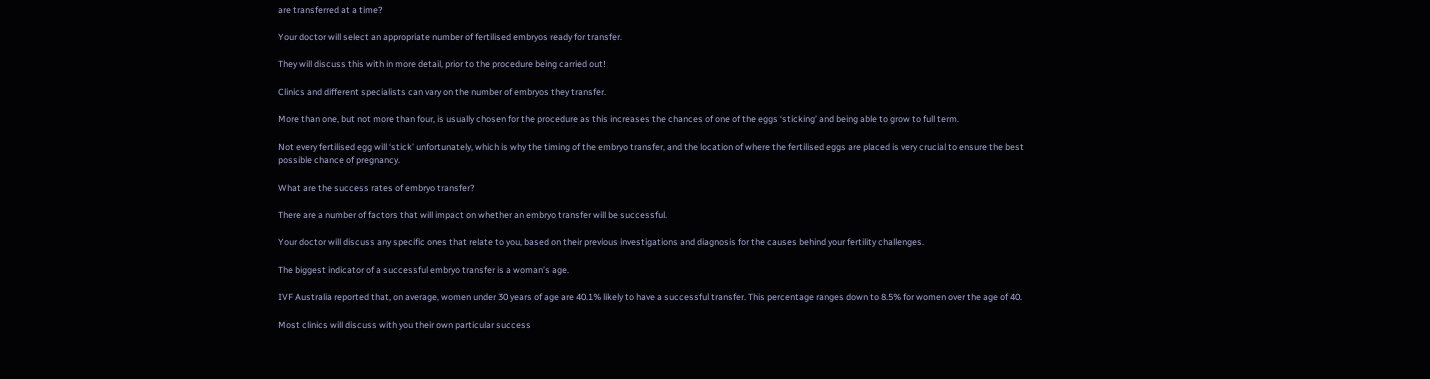are transferred at a time?

Your doctor will select an appropriate number of fertilised embryos ready for transfer.

They will discuss this with in more detail, prior to the procedure being carried out!

Clinics and different specialists can vary on the number of embryos they transfer.

More than one, but not more than four, is usually chosen for the procedure as this increases the chances of one of the eggs ‘sticking’ and being able to grow to full term.

Not every fertilised egg will ‘stick’ unfortunately, which is why the timing of the embryo transfer, and the location of where the fertilised eggs are placed is very crucial to ensure the best possible chance of pregnancy.

What are the success rates of embryo transfer?

There are a number of factors that will impact on whether an embryo transfer will be successful.

Your doctor will discuss any specific ones that relate to you, based on their previous investigations and diagnosis for the causes behind your fertility challenges.

The biggest indicator of a successful embryo transfer is a woman’s age.

IVF Australia reported that, on average, women under 30 years of age are 40.1% likely to have a successful transfer. This percentage ranges down to 8.5% for women over the age of 40.

Most clinics will discuss with you their own particular success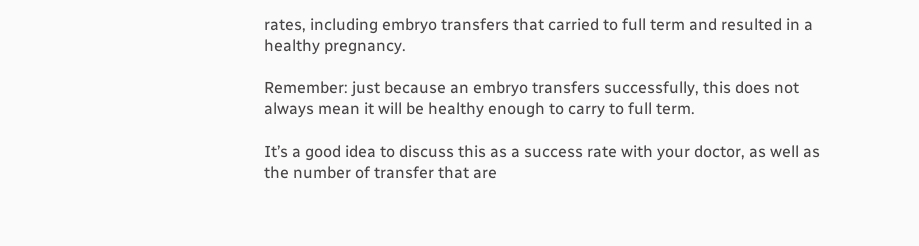rates, including embryo transfers that carried to full term and resulted in a healthy pregnancy.

Remember: just because an embryo transfers successfully, this does not always mean it will be healthy enough to carry to full term.

It’s a good idea to discuss this as a success rate with your doctor, as well as the number of transfer that are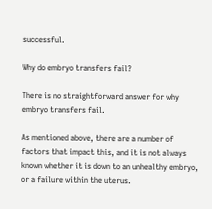successful.

Why do embryo transfers fail?

There is no straightforward answer for why embryo transfers fail.

As mentioned above, there are a number of factors that impact this, and it is not always known whether it is down to an unhealthy embryo, or a failure within the uterus.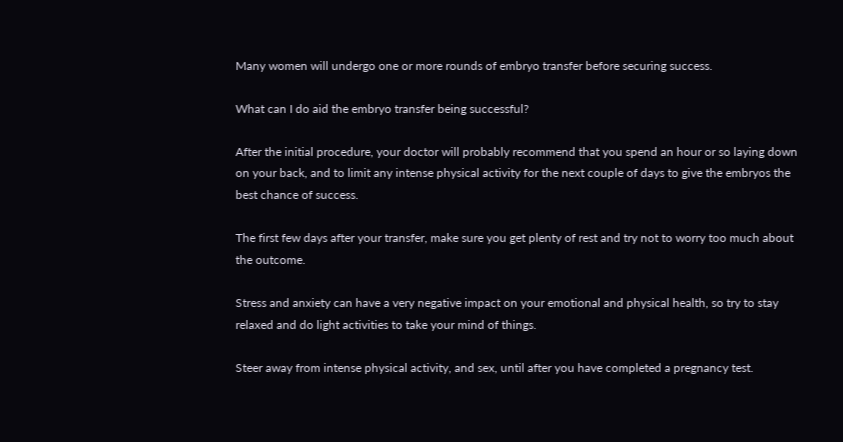Many women will undergo one or more rounds of embryo transfer before securing success.

What can I do aid the embryo transfer being successful?

After the initial procedure, your doctor will probably recommend that you spend an hour or so laying down on your back, and to limit any intense physical activity for the next couple of days to give the embryos the best chance of success.

The first few days after your transfer, make sure you get plenty of rest and try not to worry too much about the outcome.

Stress and anxiety can have a very negative impact on your emotional and physical health, so try to stay relaxed and do light activities to take your mind of things.

Steer away from intense physical activity, and sex, until after you have completed a pregnancy test.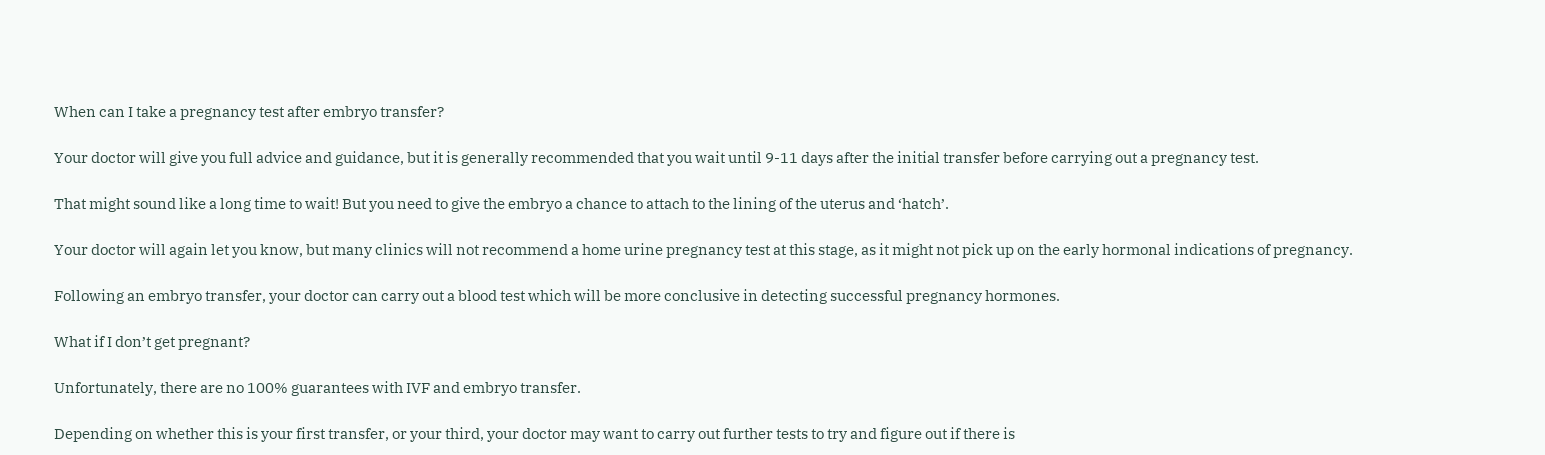When can I take a pregnancy test after embryo transfer?

Your doctor will give you full advice and guidance, but it is generally recommended that you wait until 9-11 days after the initial transfer before carrying out a pregnancy test.

That might sound like a long time to wait! But you need to give the embryo a chance to attach to the lining of the uterus and ‘hatch’.

Your doctor will again let you know, but many clinics will not recommend a home urine pregnancy test at this stage, as it might not pick up on the early hormonal indications of pregnancy.

Following an embryo transfer, your doctor can carry out a blood test which will be more conclusive in detecting successful pregnancy hormones.

What if I don’t get pregnant?

Unfortunately, there are no 100% guarantees with IVF and embryo transfer.

Depending on whether this is your first transfer, or your third, your doctor may want to carry out further tests to try and figure out if there is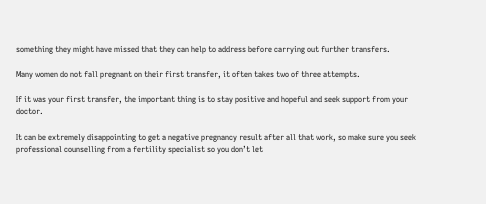something they might have missed that they can help to address before carrying out further transfers.

Many women do not fall pregnant on their first transfer, it often takes two of three attempts.

If it was your first transfer, the important thing is to stay positive and hopeful and seek support from your doctor.

It can be extremely disappointing to get a negative pregnancy result after all that work, so make sure you seek professional counselling from a fertility specialist so you don’t let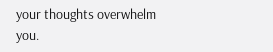your thoughts overwhelm you.